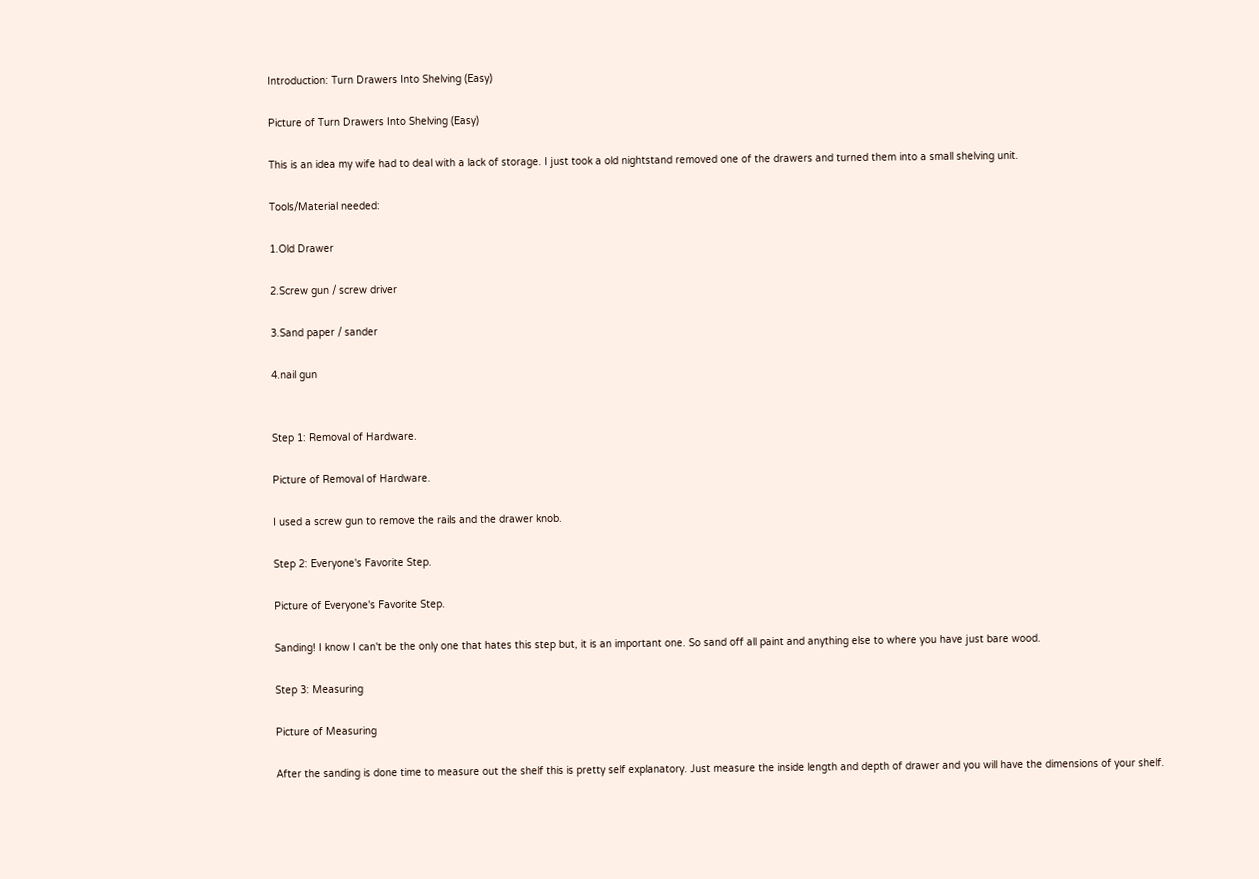Introduction: Turn Drawers Into Shelving (Easy)

Picture of Turn Drawers Into Shelving (Easy)

This is an idea my wife had to deal with a lack of storage. I just took a old nightstand removed one of the drawers and turned them into a small shelving unit.

Tools/Material needed:

1.Old Drawer

2.Screw gun / screw driver

3.Sand paper / sander

4.nail gun


Step 1: Removal of Hardware.

Picture of Removal of Hardware.

I used a screw gun to remove the rails and the drawer knob.

Step 2: Everyone's Favorite Step.

Picture of Everyone's Favorite Step.

Sanding! I know I can't be the only one that hates this step but, it is an important one. So sand off all paint and anything else to where you have just bare wood.

Step 3: Measuring

Picture of Measuring

After the sanding is done time to measure out the shelf this is pretty self explanatory. Just measure the inside length and depth of drawer and you will have the dimensions of your shelf.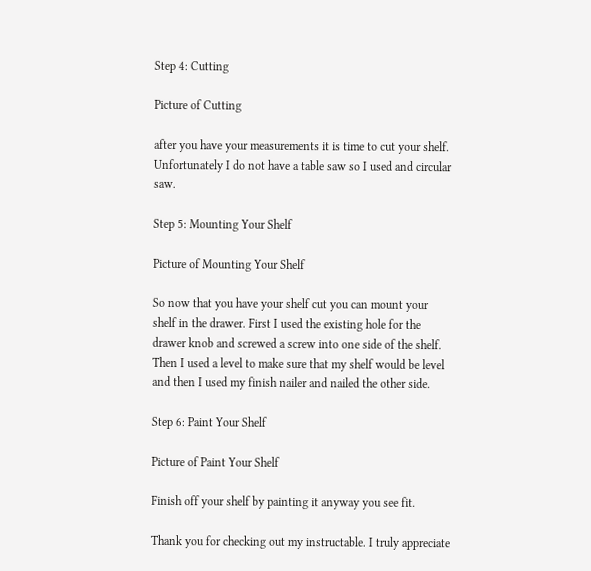Step 4: Cutting

Picture of Cutting

after you have your measurements it is time to cut your shelf. Unfortunately I do not have a table saw so I used and circular saw.

Step 5: Mounting Your Shelf

Picture of Mounting Your Shelf

So now that you have your shelf cut you can mount your shelf in the drawer. First I used the existing hole for the drawer knob and screwed a screw into one side of the shelf. Then I used a level to make sure that my shelf would be level and then I used my finish nailer and nailed the other side.

Step 6: Paint Your Shelf

Picture of Paint Your Shelf

Finish off your shelf by painting it anyway you see fit.

Thank you for checking out my instructable. I truly appreciate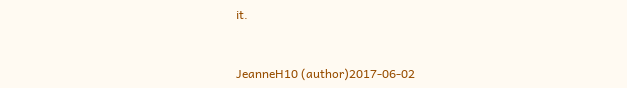it.


JeanneH10 (author)2017-06-02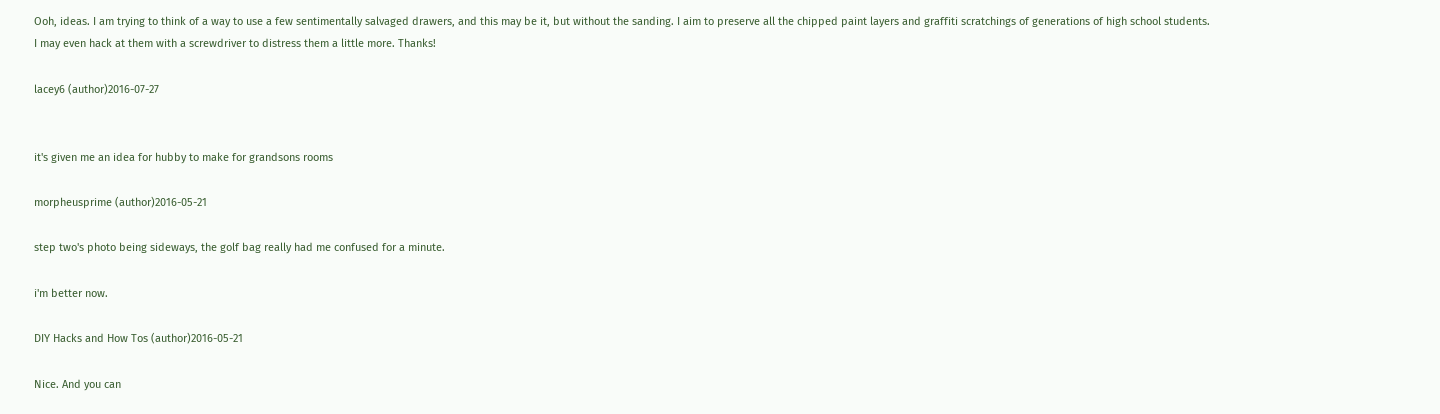Ooh, ideas. I am trying to think of a way to use a few sentimentally salvaged drawers, and this may be it, but without the sanding. I aim to preserve all the chipped paint layers and graffiti scratchings of generations of high school students. I may even hack at them with a screwdriver to distress them a little more. Thanks!

lacey6 (author)2016-07-27


it's given me an idea for hubby to make for grandsons rooms

morpheusprime (author)2016-05-21

step two's photo being sideways, the golf bag really had me confused for a minute.

i'm better now.

DIY Hacks and How Tos (author)2016-05-21

Nice. And you can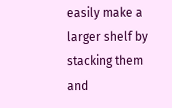easily make a larger shelf by stacking them and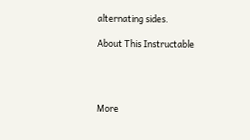alternating sides.

About This Instructable




More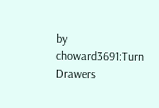by choward3691:Turn Drawers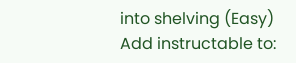into shelving (Easy)
Add instructable to: